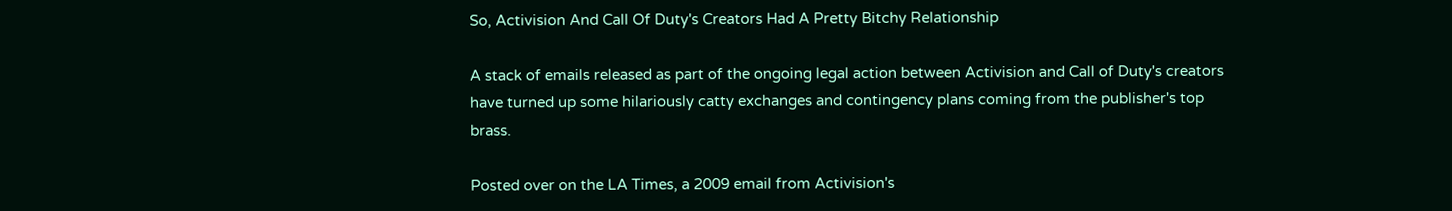So, Activision And Call Of Duty's Creators Had A Pretty Bitchy Relationship

A stack of emails released as part of the ongoing legal action between Activision and Call of Duty's creators have turned up some hilariously catty exchanges and contingency plans coming from the publisher's top brass.

Posted over on the LA Times, a 2009 email from Activision's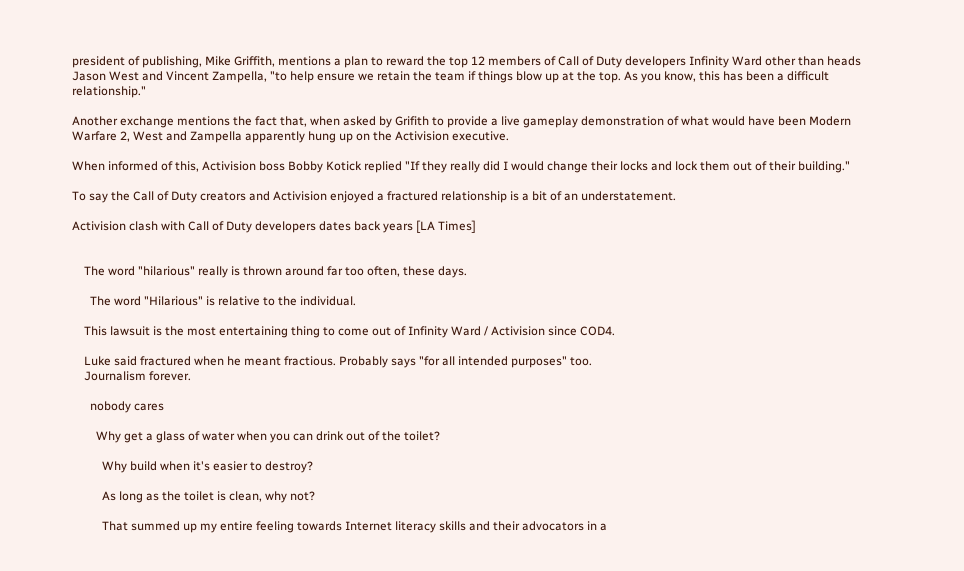president of publishing, Mike Griffith, mentions a plan to reward the top 12 members of Call of Duty developers Infinity Ward other than heads Jason West and Vincent Zampella, "to help ensure we retain the team if things blow up at the top. As you know, this has been a difficult relationship."

Another exchange mentions the fact that, when asked by Grifith to provide a live gameplay demonstration of what would have been Modern Warfare 2, West and Zampella apparently hung up on the Activision executive.

When informed of this, Activision boss Bobby Kotick replied "If they really did I would change their locks and lock them out of their building."

To say the Call of Duty creators and Activision enjoyed a fractured relationship is a bit of an understatement.

Activision clash with Call of Duty developers dates back years [LA Times]


    The word "hilarious" really is thrown around far too often, these days.

      The word "Hilarious" is relative to the individual.

    This lawsuit is the most entertaining thing to come out of Infinity Ward / Activision since COD4.

    Luke said fractured when he meant fractious. Probably says "for all intended purposes" too.
    Journalism forever.

      nobody cares

        Why get a glass of water when you can drink out of the toilet?

          Why build when it's easier to destroy?

          As long as the toilet is clean, why not?

          That summed up my entire feeling towards Internet literacy skills and their advocators in a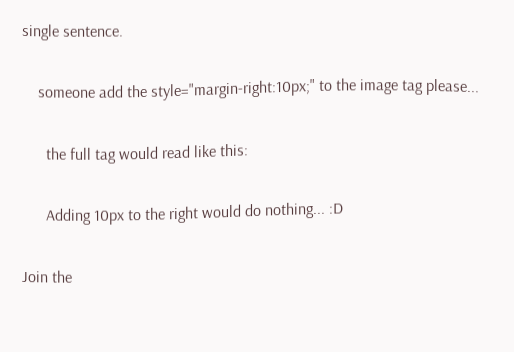single sentence.

    someone add the style="margin-right:10px;" to the image tag please...

      the full tag would read like this:

      Adding 10px to the right would do nothing... :D

Join the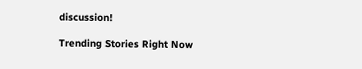discussion!

Trending Stories Right Now